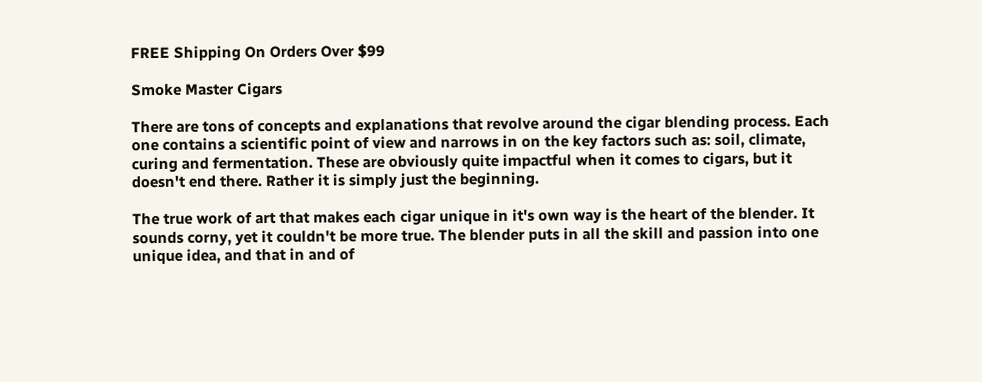FREE Shipping On Orders Over $99

Smoke Master Cigars

There are tons of concepts and explanations that revolve around the cigar blending process. Each one contains a scientific point of view and narrows in on the key factors such as: soil, climate, curing and fermentation. These are obviously quite impactful when it comes to cigars, but it doesn't end there. Rather it is simply just the beginning.

The true work of art that makes each cigar unique in it's own way is the heart of the blender. It sounds corny, yet it couldn't be more true. The blender puts in all the skill and passion into one unique idea, and that in and of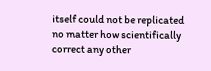itself could not be replicated no matter how scientifically correct any other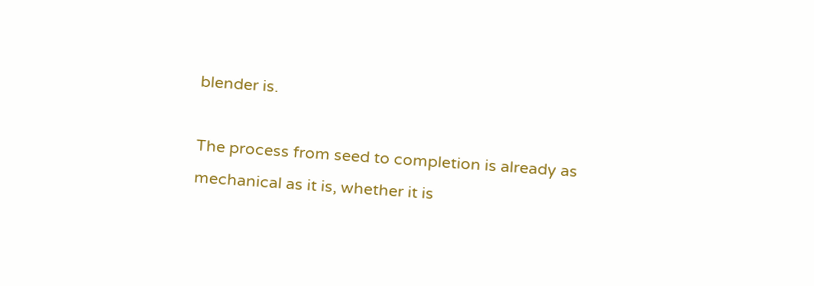blender is.

The process from seed to completion is already as mechanical as it is, whether it is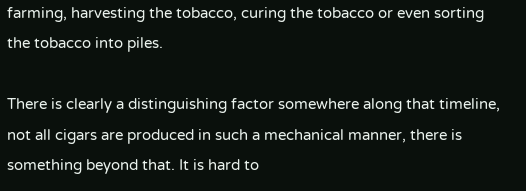farming, harvesting the tobacco, curing the tobacco or even sorting the tobacco into piles.

There is clearly a distinguishing factor somewhere along that timeline, not all cigars are produced in such a mechanical manner, there is something beyond that. It is hard to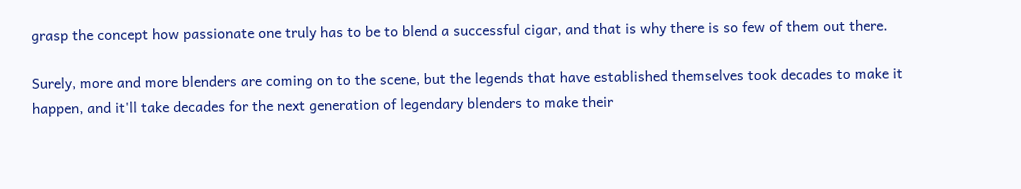grasp the concept how passionate one truly has to be to blend a successful cigar, and that is why there is so few of them out there.

Surely, more and more blenders are coming on to the scene, but the legends that have established themselves took decades to make it happen, and it'll take decades for the next generation of legendary blenders to make their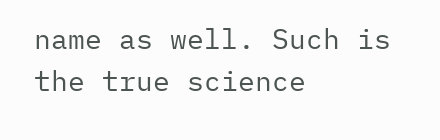name as well. Such is the true science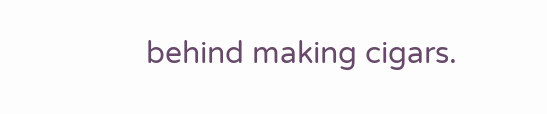behind making cigars.